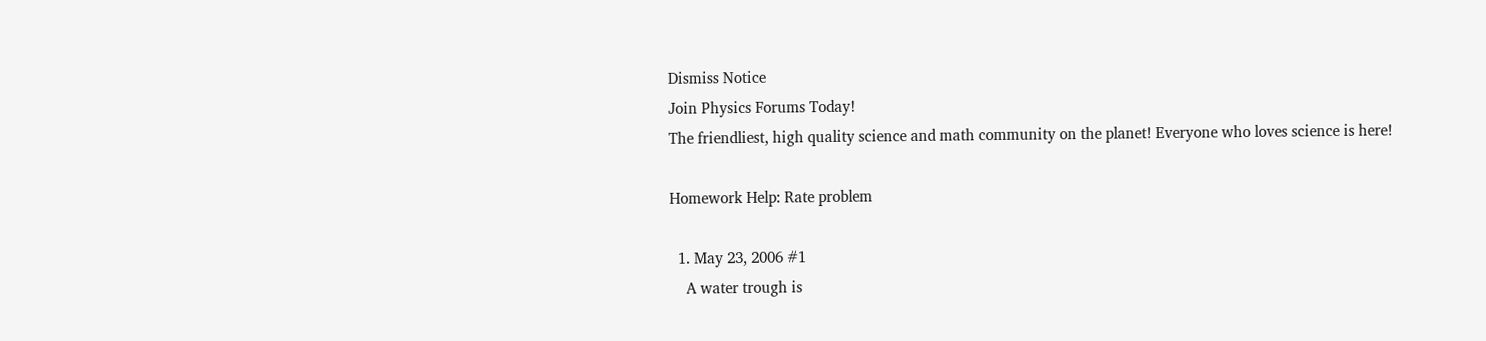Dismiss Notice
Join Physics Forums Today!
The friendliest, high quality science and math community on the planet! Everyone who loves science is here!

Homework Help: Rate problem

  1. May 23, 2006 #1
    A water trough is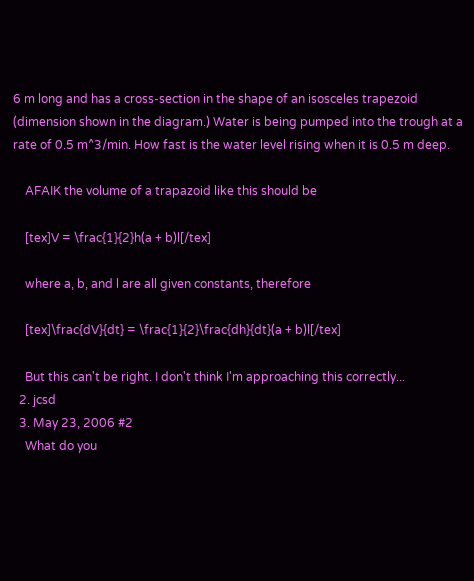6 m long and has a cross-section in the shape of an isosceles trapezoid (dimension shown in the diagram.) Water is being pumped into the trough at a rate of 0.5 m^3/min. How fast is the water level rising when it is 0.5 m deep.

    AFAIK the volume of a trapazoid like this should be

    [tex]V = \frac{1}{2}h(a + b)l[/tex]

    where a, b, and l are all given constants, therefore

    [tex]\frac{dV}{dt} = \frac{1}{2}\frac{dh}{dt}(a + b)l[/tex]

    But this can't be right. I don't think I'm approaching this correctly...
  2. jcsd
  3. May 23, 2006 #2
    What do you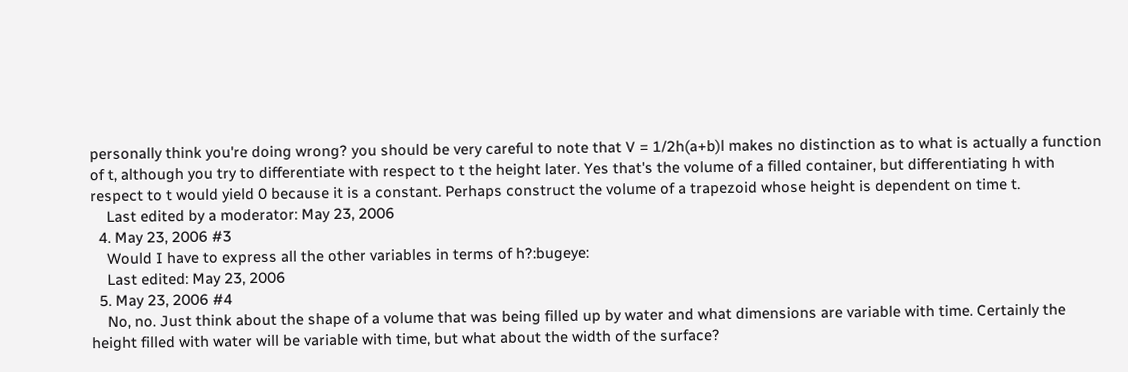personally think you're doing wrong? you should be very careful to note that V = 1/2h(a+b)l makes no distinction as to what is actually a function of t, although you try to differentiate with respect to t the height later. Yes that's the volume of a filled container, but differentiating h with respect to t would yield 0 because it is a constant. Perhaps construct the volume of a trapezoid whose height is dependent on time t.
    Last edited by a moderator: May 23, 2006
  4. May 23, 2006 #3
    Would I have to express all the other variables in terms of h?:bugeye:
    Last edited: May 23, 2006
  5. May 23, 2006 #4
    No, no. Just think about the shape of a volume that was being filled up by water and what dimensions are variable with time. Certainly the height filled with water will be variable with time, but what about the width of the surface?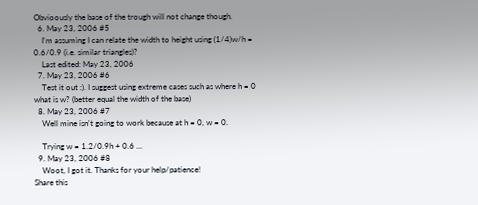Obvioously the base of the trough will not change though.
  6. May 23, 2006 #5
    I'm assuming I can relate the width to height using (1/4)w/h = 0.6/0.9 (i.e. similar triangles)?
    Last edited: May 23, 2006
  7. May 23, 2006 #6
    Test it out :). I suggest using extreme cases such as where h = 0 what is w? (better equal the width of the base)
  8. May 23, 2006 #7
    Well mine isn't going to work because at h = 0, w = 0.

    Trying w = 1.2/0.9h + 0.6 ...
  9. May 23, 2006 #8
    Woot, I got it. Thanks for your help/patience!
Share this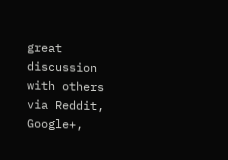great discussion with others via Reddit, Google+,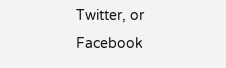Twitter, or Facebook